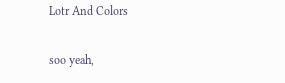Lotr And Colors

soo yeah,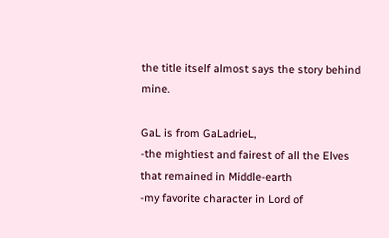the title itself almost says the story behind mine.

GaL is from GaLadrieL,
-the mightiest and fairest of all the Elves that remained in Middle-earth
-my favorite character in Lord of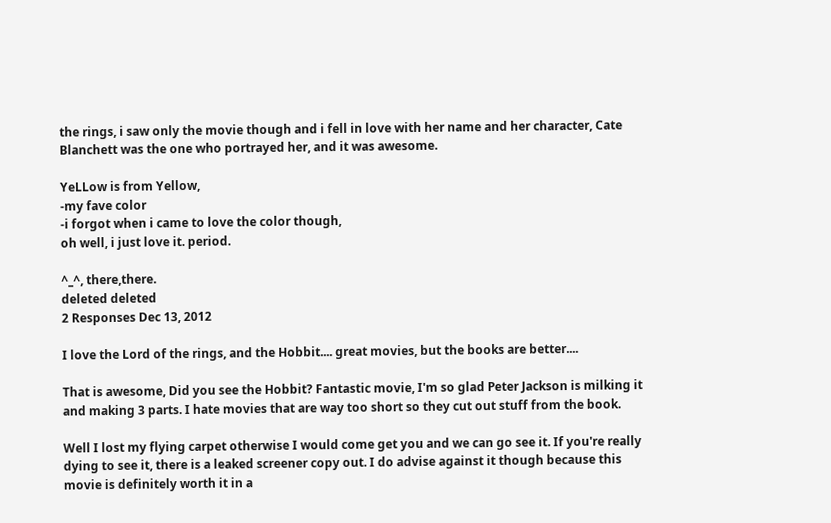the rings, i saw only the movie though and i fell in love with her name and her character, Cate Blanchett was the one who portrayed her, and it was awesome.

YeLLow is from Yellow,
-my fave color
-i forgot when i came to love the color though,
oh well, i just love it. period.

^_^, there,there.
deleted deleted
2 Responses Dec 13, 2012

I love the Lord of the rings, and the Hobbit.... great movies, but the books are better....

That is awesome, Did you see the Hobbit? Fantastic movie, I'm so glad Peter Jackson is milking it and making 3 parts. I hate movies that are way too short so they cut out stuff from the book.

Well I lost my flying carpet otherwise I would come get you and we can go see it. If you're really dying to see it, there is a leaked screener copy out. I do advise against it though because this movie is definitely worth it in a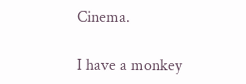Cinema.

I have a monkey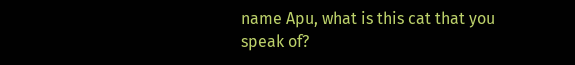name Apu, what is this cat that you speak of?